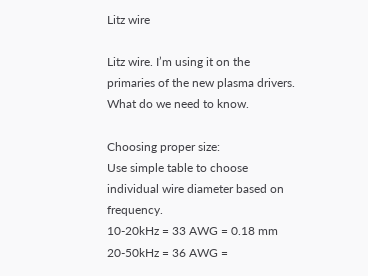Litz wire

Litz wire. I’m using it on the primaries of the new plasma drivers.
What do we need to know.

Choosing proper size:
Use simple table to choose individual wire diameter based on frequency.
10-20kHz = 33 AWG = 0.18 mm
20-50kHz = 36 AWG =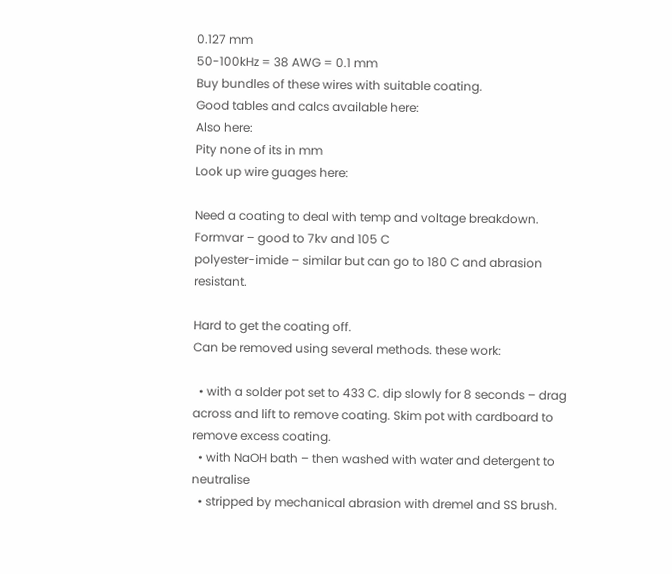0.127 mm
50-100kHz = 38 AWG = 0.1 mm
Buy bundles of these wires with suitable coating.
Good tables and calcs available here:
Also here:
Pity none of its in mm
Look up wire guages here:

Need a coating to deal with temp and voltage breakdown.
Formvar – good to 7kv and 105 C
polyester-imide – similar but can go to 180 C and abrasion resistant.

Hard to get the coating off.
Can be removed using several methods. these work:

  • with a solder pot set to 433 C. dip slowly for 8 seconds – drag across and lift to remove coating. Skim pot with cardboard to remove excess coating.
  • with NaOH bath – then washed with water and detergent to neutralise
  • stripped by mechanical abrasion with dremel and SS brush.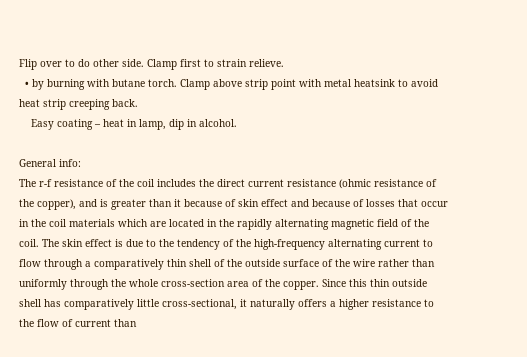Flip over to do other side. Clamp first to strain relieve.
  • by burning with butane torch. Clamp above strip point with metal heatsink to avoid heat strip creeping back.
    Easy coating – heat in lamp, dip in alcohol.

General info:
The r-f resistance of the coil includes the direct current resistance (ohmic resistance of the copper), and is greater than it because of skin effect and because of losses that occur in the coil materials which are located in the rapidly alternating magnetic field of the coil. The skin effect is due to the tendency of the high-frequency alternating current to flow through a comparatively thin shell of the outside surface of the wire rather than uniformly through the whole cross-section area of the copper. Since this thin outside shell has comparatively little cross-sectional, it naturally offers a higher resistance to the flow of current than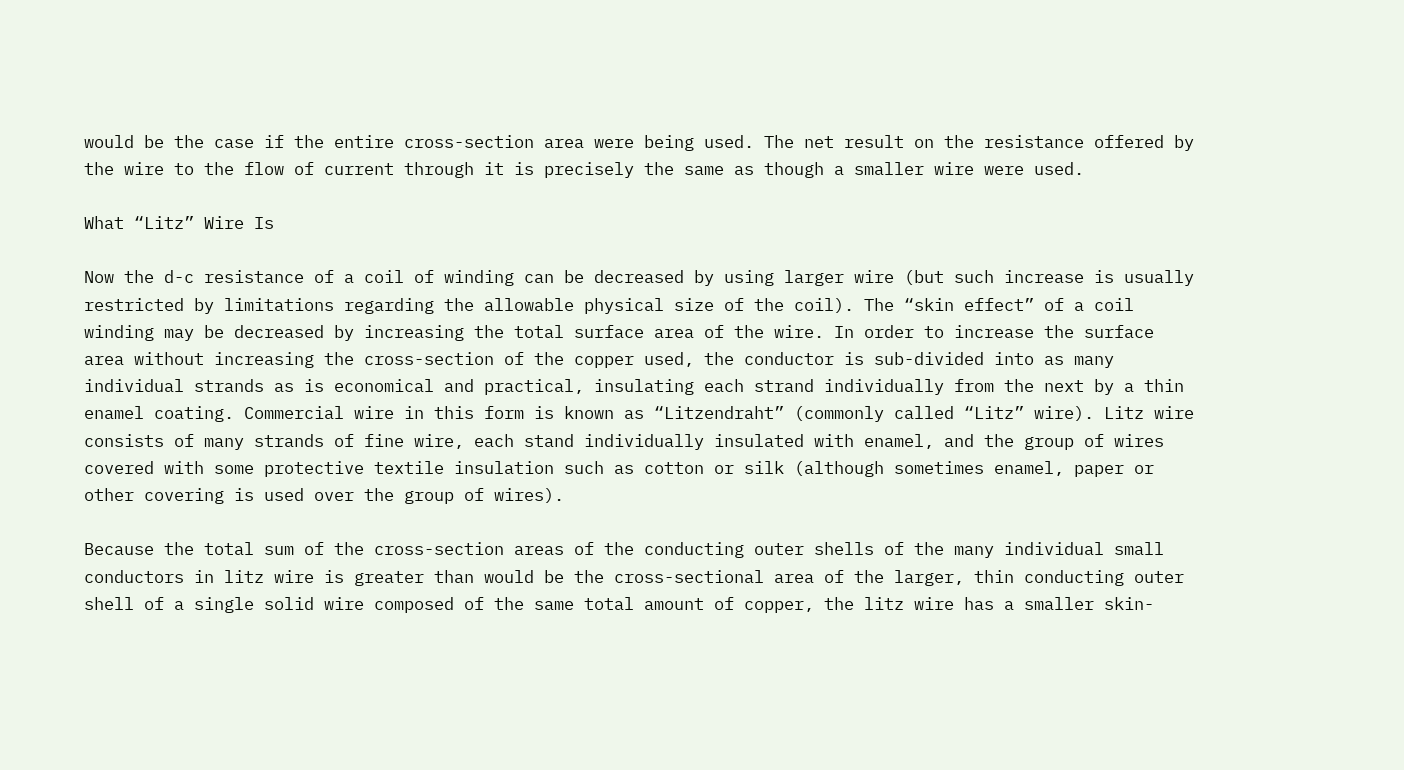would be the case if the entire cross-section area were being used. The net result on the resistance offered by the wire to the flow of current through it is precisely the same as though a smaller wire were used.

What “Litz” Wire Is

Now the d-c resistance of a coil of winding can be decreased by using larger wire (but such increase is usually restricted by limitations regarding the allowable physical size of the coil). The “skin effect” of a coil winding may be decreased by increasing the total surface area of the wire. In order to increase the surface area without increasing the cross-section of the copper used, the conductor is sub-divided into as many individual strands as is economical and practical, insulating each strand individually from the next by a thin enamel coating. Commercial wire in this form is known as “Litzendraht” (commonly called “Litz” wire). Litz wire consists of many strands of fine wire, each stand individually insulated with enamel, and the group of wires covered with some protective textile insulation such as cotton or silk (although sometimes enamel, paper or other covering is used over the group of wires).

Because the total sum of the cross-section areas of the conducting outer shells of the many individual small conductors in litz wire is greater than would be the cross-sectional area of the larger, thin conducting outer shell of a single solid wire composed of the same total amount of copper, the litz wire has a smaller skin-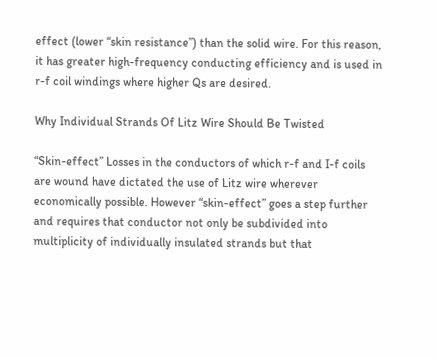effect (lower “skin resistance”) than the solid wire. For this reason, it has greater high-frequency conducting efficiency and is used in r-f coil windings where higher Qs are desired.

Why Individual Strands Of Litz Wire Should Be Twisted

“Skin-effect” Losses in the conductors of which r-f and I-f coils are wound have dictated the use of Litz wire wherever economically possible. However “skin-effect” goes a step further and requires that conductor not only be subdivided into multiplicity of individually insulated strands but that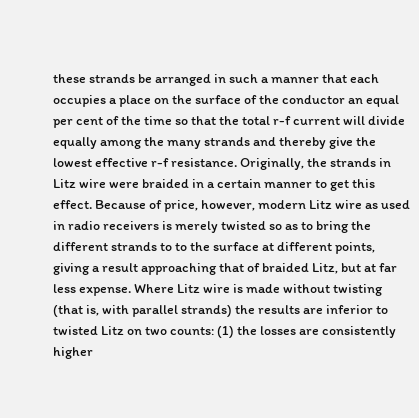these strands be arranged in such a manner that each occupies a place on the surface of the conductor an equal per cent of the time so that the total r-f current will divide equally among the many strands and thereby give the lowest effective r-f resistance. Originally, the strands in Litz wire were braided in a certain manner to get this effect. Because of price, however, modern Litz wire as used in radio receivers is merely twisted so as to bring the different strands to to the surface at different points, giving a result approaching that of braided Litz, but at far less expense. Where Litz wire is made without twisting (that is, with parallel strands) the results are inferior to twisted Litz on two counts: (1) the losses are consistently higher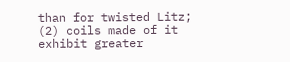than for twisted Litz; (2) coils made of it exhibit greater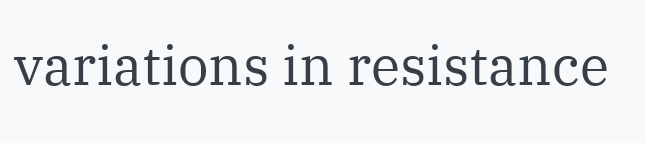variations in resistance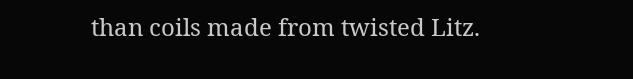than coils made from twisted Litz.